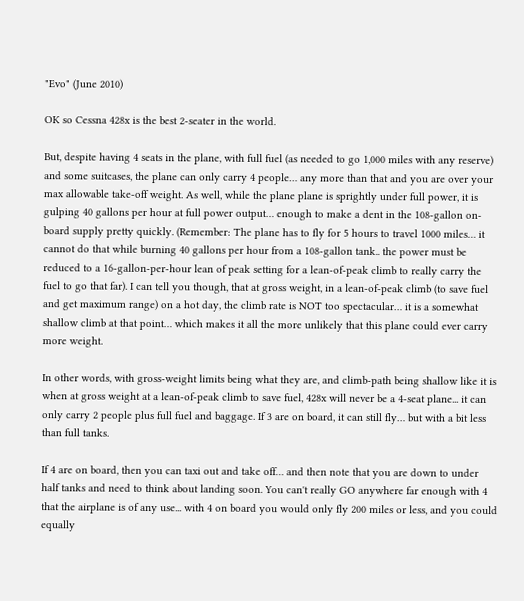"Evo" (June 2010)

OK so Cessna 428x is the best 2-seater in the world.

But, despite having 4 seats in the plane, with full fuel (as needed to go 1,000 miles with any reserve) and some suitcases, the plane can only carry 4 people… any more than that and you are over your max allowable take-off weight. As well, while the plane plane is sprightly under full power, it is gulping 40 gallons per hour at full power output… enough to make a dent in the 108-gallon on-board supply pretty quickly. (Remember: The plane has to fly for 5 hours to travel 1000 miles… it cannot do that while burning 40 gallons per hour from a 108-gallon tank.. the power must be reduced to a 16-gallon-per-hour lean of peak setting for a lean-of-peak climb to really carry the fuel to go that far). I can tell you though, that at gross weight, in a lean-of-peak climb (to save fuel and get maximum range) on a hot day, the climb rate is NOT too spectacular… it is a somewhat shallow climb at that point… which makes it all the more unlikely that this plane could ever carry more weight.

In other words, with gross-weight limits being what they are, and climb-path being shallow like it is when at gross weight at a lean-of-peak climb to save fuel, 428x will never be a 4-seat plane... it can only carry 2 people plus full fuel and baggage. If 3 are on board, it can still fly… but with a bit less than full tanks.

If 4 are on board, then you can taxi out and take off… and then note that you are down to under half tanks and need to think about landing soon. You can't really GO anywhere far enough with 4 that the airplane is of any use... with 4 on board you would only fly 200 miles or less, and you could equally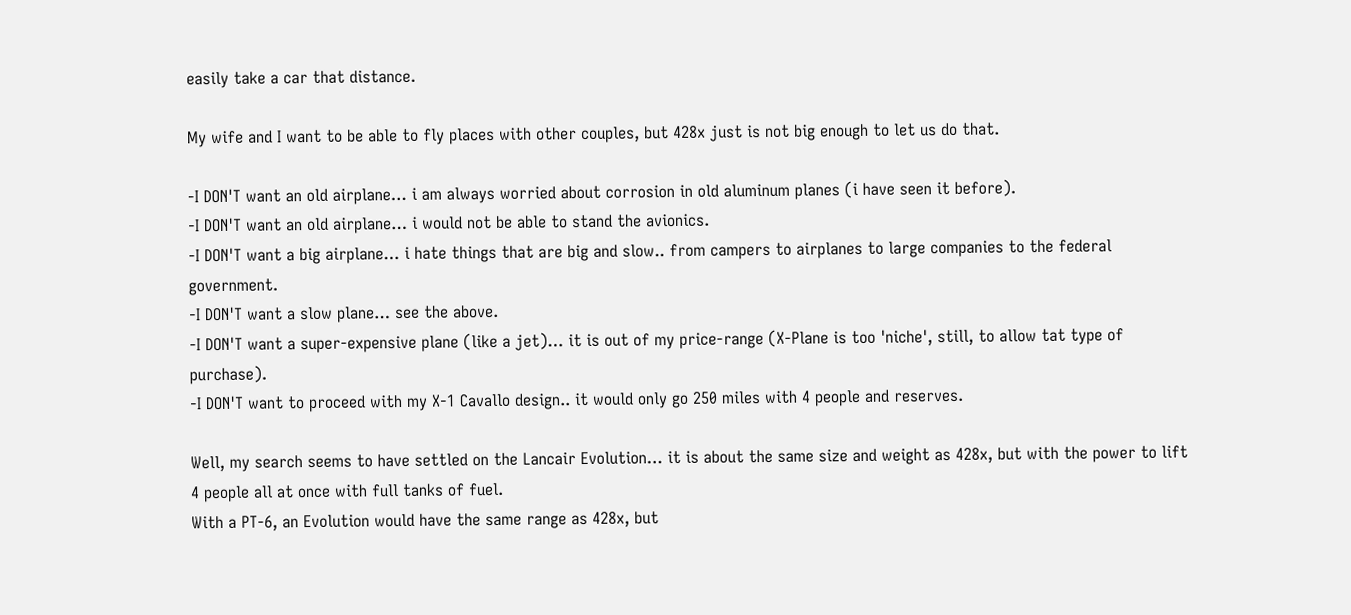easily take a car that distance.

My wife and I want to be able to fly places with other couples, but 428x just is not big enough to let us do that.

-I DON'T want an old airplane… i am always worried about corrosion in old aluminum planes (i have seen it before).
-I DON'T want an old airplane… i would not be able to stand the avionics.
-I DON'T want a big airplane… i hate things that are big and slow.. from campers to airplanes to large companies to the federal government.
-I DON'T want a slow plane… see the above.
-I DON'T want a super-expensive plane (like a jet)… it is out of my price-range (X-Plane is too 'niche', still, to allow tat type of purchase).
-I DON'T want to proceed with my X-1 Cavallo design.. it would only go 250 miles with 4 people and reserves.

Well, my search seems to have settled on the Lancair Evolution… it is about the same size and weight as 428x, but with the power to lift 4 people all at once with full tanks of fuel.
With a PT-6, an Evolution would have the same range as 428x, but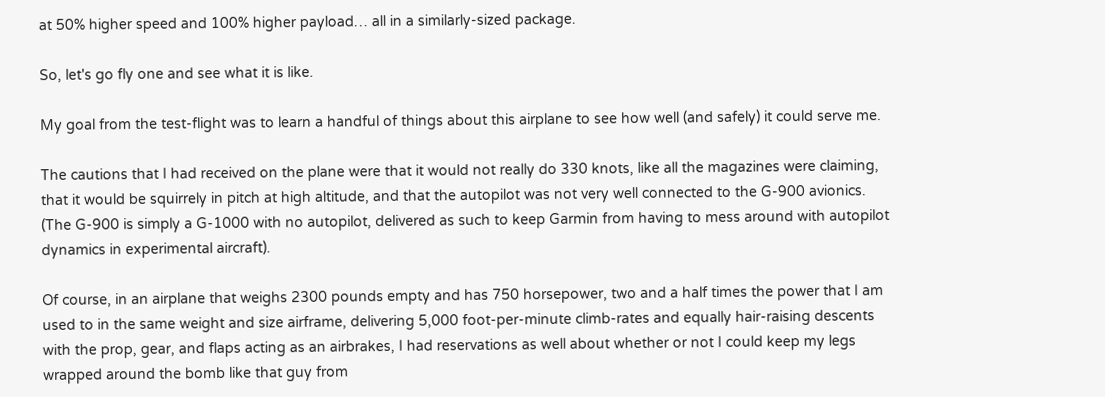at 50% higher speed and 100% higher payload… all in a similarly-sized package.

So, let's go fly one and see what it is like.

My goal from the test-flight was to learn a handful of things about this airplane to see how well (and safely) it could serve me.

The cautions that I had received on the plane were that it would not really do 330 knots, like all the magazines were claiming, that it would be squirrely in pitch at high altitude, and that the autopilot was not very well connected to the G-900 avionics. (The G-900 is simply a G-1000 with no autopilot, delivered as such to keep Garmin from having to mess around with autopilot dynamics in experimental aircraft).

Of course, in an airplane that weighs 2300 pounds empty and has 750 horsepower, two and a half times the power that I am used to in the same weight and size airframe, delivering 5,000 foot-per-minute climb-rates and equally hair-raising descents with the prop, gear, and flaps acting as an airbrakes, I had reservations as well about whether or not I could keep my legs wrapped around the bomb like that guy from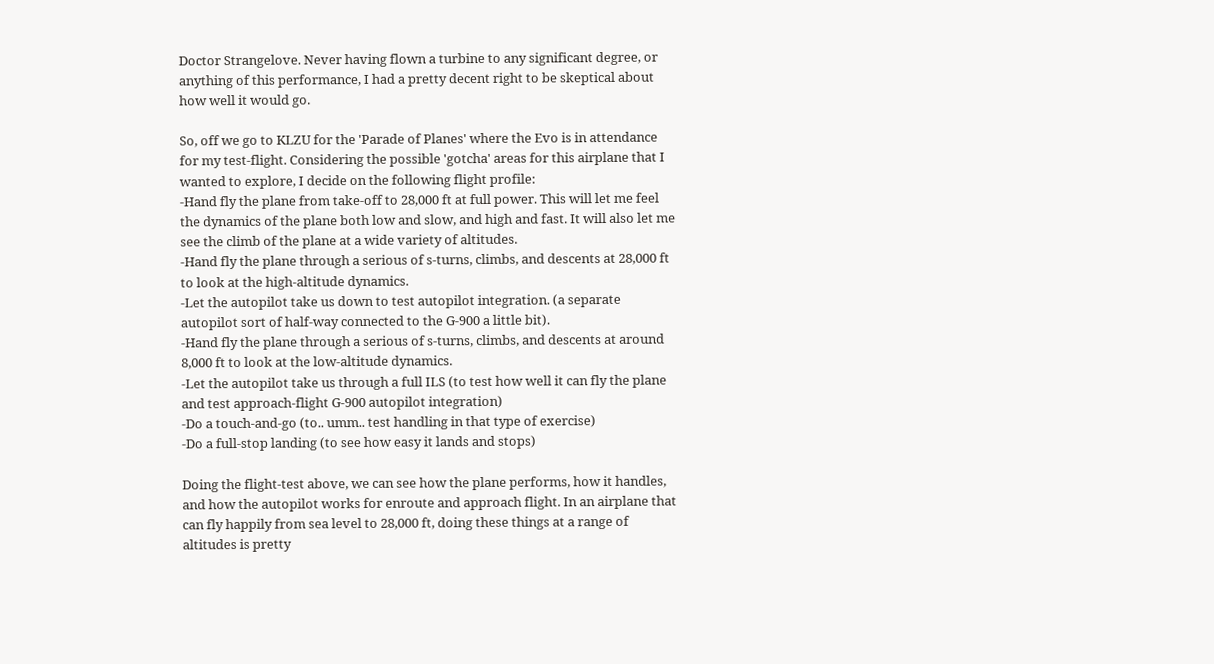Doctor Strangelove. Never having flown a turbine to any significant degree, or anything of this performance, I had a pretty decent right to be skeptical about how well it would go.

So, off we go to KLZU for the 'Parade of Planes' where the Evo is in attendance for my test-flight. Considering the possible 'gotcha' areas for this airplane that I wanted to explore, I decide on the following flight profile:
-Hand fly the plane from take-off to 28,000 ft at full power. This will let me feel the dynamics of the plane both low and slow, and high and fast. It will also let me see the climb of the plane at a wide variety of altitudes.
-Hand fly the plane through a serious of s-turns, climbs, and descents at 28,000 ft to look at the high-altitude dynamics.
-Let the autopilot take us down to test autopilot integration. (a separate autopilot sort of half-way connected to the G-900 a little bit).
-Hand fly the plane through a serious of s-turns, climbs, and descents at around 8,000 ft to look at the low-altitude dynamics.
-Let the autopilot take us through a full ILS (to test how well it can fly the plane and test approach-flight G-900 autopilot integration)
-Do a touch-and-go (to.. umm.. test handling in that type of exercise)
-Do a full-stop landing (to see how easy it lands and stops)

Doing the flight-test above, we can see how the plane performs, how it handles, and how the autopilot works for enroute and approach flight. In an airplane that can fly happily from sea level to 28,000 ft, doing these things at a range of altitudes is pretty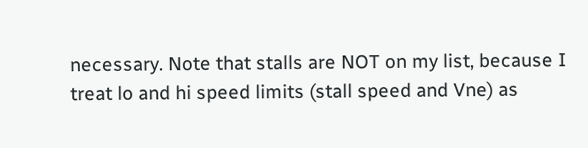necessary. Note that stalls are NOT on my list, because I treat lo and hi speed limits (stall speed and Vne) as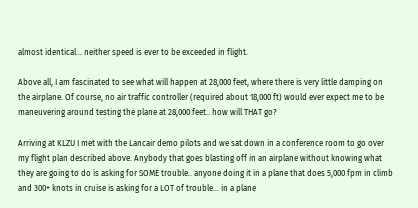almost identical… neither speed is ever to be exceeded in flight.

Above all, I am fascinated to see what will happen at 28,000 feet, where there is very little damping on the airplane. Of course, no air traffic controller (required about 18,000 ft) would ever expect me to be maneuvering around testing the plane at 28,000 feet.. how will THAT go?

Arriving at KLZU I met with the Lancair demo pilots and we sat down in a conference room to go over my flight plan described above. Anybody that goes blasting off in an airplane without knowing what they are going to do is asking for SOME trouble.. anyone doing it in a plane that does 5,000 fpm in climb and 300+ knots in cruise is asking for a LOT of trouble… in a plane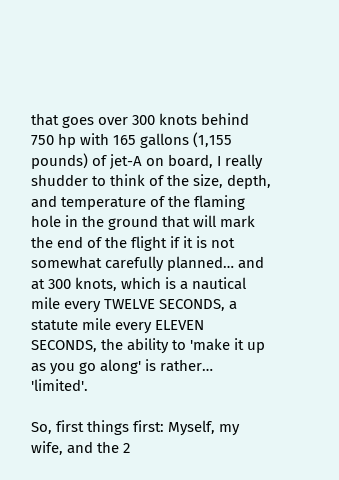that goes over 300 knots behind 750 hp with 165 gallons (1,155 pounds) of jet-A on board, I really shudder to think of the size, depth, and temperature of the flaming hole in the ground that will mark the end of the flight if it is not somewhat carefully planned… and at 300 knots, which is a nautical mile every TWELVE SECONDS, a statute mile every ELEVEN SECONDS, the ability to 'make it up as you go along' is rather… 'limited'.

So, first things first: Myself, my wife, and the 2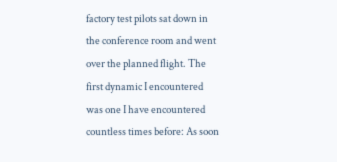factory test pilots sat down in the conference room and went over the planned flight. The first dynamic I encountered was one I have encountered countless times before: As soon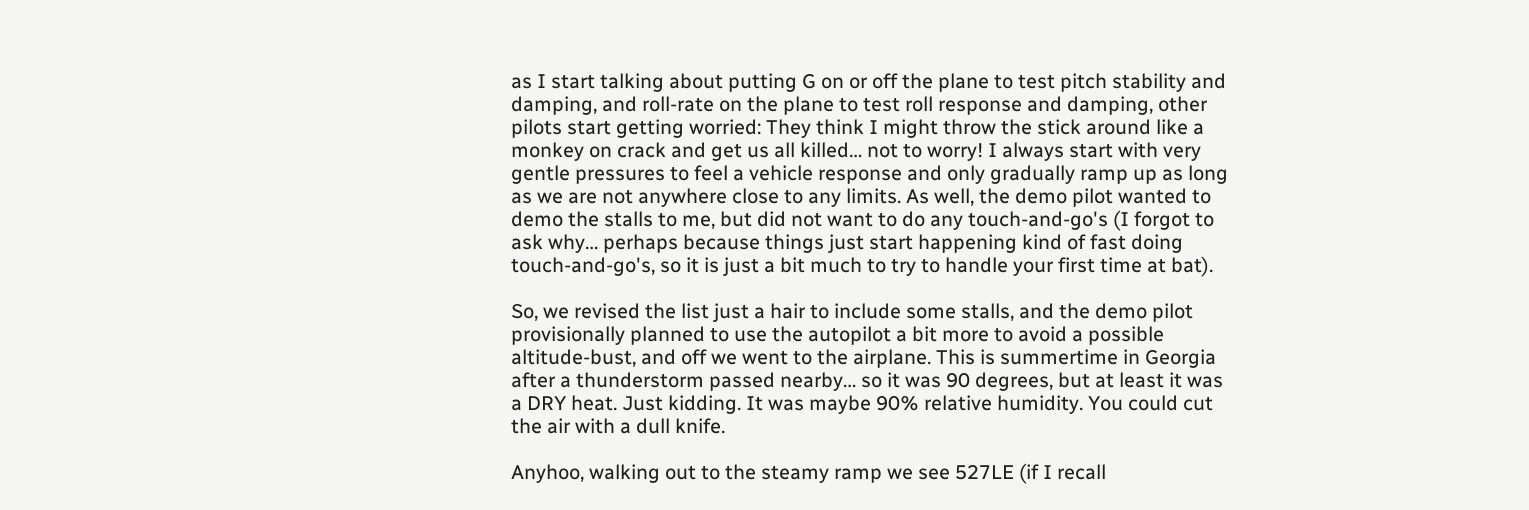as I start talking about putting G on or off the plane to test pitch stability and damping, and roll-rate on the plane to test roll response and damping, other pilots start getting worried: They think I might throw the stick around like a monkey on crack and get us all killed… not to worry! I always start with very gentle pressures to feel a vehicle response and only gradually ramp up as long as we are not anywhere close to any limits. As well, the demo pilot wanted to demo the stalls to me, but did not want to do any touch-and-go's (I forgot to ask why… perhaps because things just start happening kind of fast doing touch-and-go's, so it is just a bit much to try to handle your first time at bat).

So, we revised the list just a hair to include some stalls, and the demo pilot provisionally planned to use the autopilot a bit more to avoid a possible altitude-bust, and off we went to the airplane. This is summertime in Georgia after a thunderstorm passed nearby… so it was 90 degrees, but at least it was a DRY heat. Just kidding. It was maybe 90% relative humidity. You could cut the air with a dull knife.

Anyhoo, walking out to the steamy ramp we see 527LE (if I recall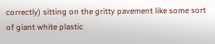correctly) sitting on the gritty pavement like some sort of giant white plastic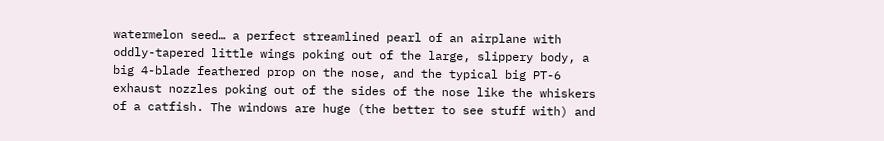watermelon seed… a perfect streamlined pearl of an airplane with oddly-tapered little wings poking out of the large, slippery body, a big 4-blade feathered prop on the nose, and the typical big PT-6 exhaust nozzles poking out of the sides of the nose like the whiskers of a catfish. The windows are huge (the better to see stuff with) and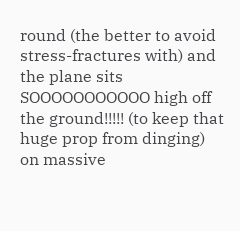round (the better to avoid stress-fractures with) and the plane sits SOOOOOOOOOOO high off the ground!!!!! (to keep that huge prop from dinging) on massive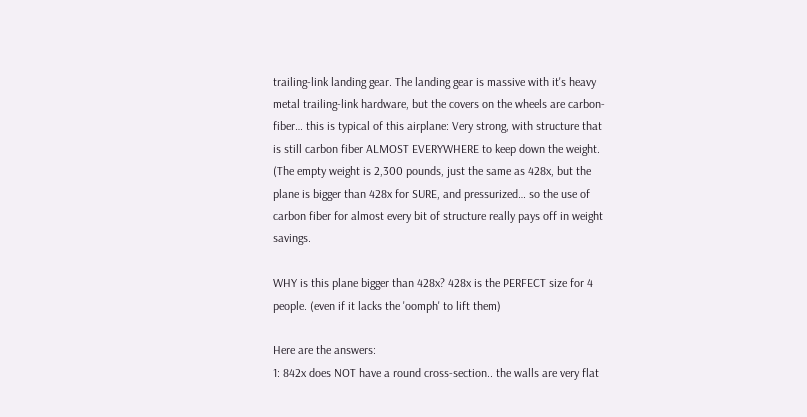trailing-link landing gear. The landing gear is massive with it's heavy metal trailing-link hardware, but the covers on the wheels are carbon-fiber… this is typical of this airplane: Very strong, with structure that is still carbon fiber ALMOST EVERYWHERE to keep down the weight. (The empty weight is 2,300 pounds, just the same as 428x, but the plane is bigger than 428x for SURE, and pressurized… so the use of carbon fiber for almost every bit of structure really pays off in weight savings.

WHY is this plane bigger than 428x? 428x is the PERFECT size for 4 people. (even if it lacks the 'oomph' to lift them)

Here are the answers:
1: 842x does NOT have a round cross-section.. the walls are very flat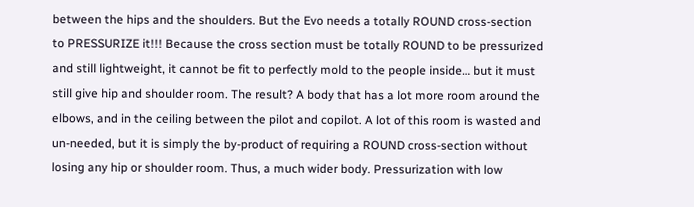between the hips and the shoulders. But the Evo needs a totally ROUND cross-section to PRESSURIZE it!!! Because the cross section must be totally ROUND to be pressurized and still lightweight, it cannot be fit to perfectly mold to the people inside… but it must still give hip and shoulder room. The result? A body that has a lot more room around the elbows, and in the ceiling between the pilot and copilot. A lot of this room is wasted and un-needed, but it is simply the by-product of requiring a ROUND cross-section without losing any hip or shoulder room. Thus, a much wider body. Pressurization with low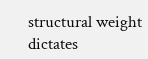structural weight dictates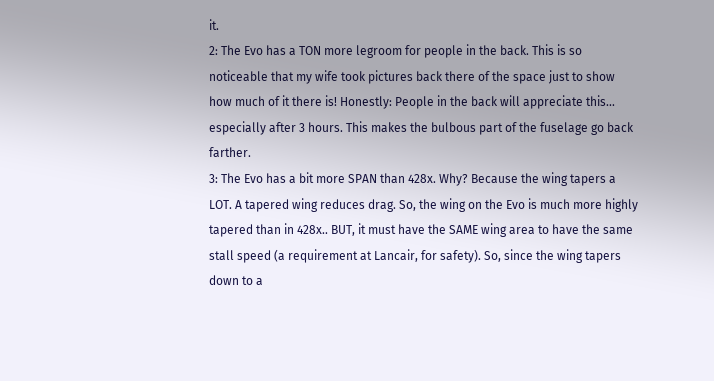it.
2: The Evo has a TON more legroom for people in the back. This is so noticeable that my wife took pictures back there of the space just to show how much of it there is! Honestly: People in the back will appreciate this... especially after 3 hours. This makes the bulbous part of the fuselage go back farther.
3: The Evo has a bit more SPAN than 428x. Why? Because the wing tapers a LOT. A tapered wing reduces drag. So, the wing on the Evo is much more highly tapered than in 428x.. BUT, it must have the SAME wing area to have the same stall speed (a requirement at Lancair, for safety). So, since the wing tapers down to a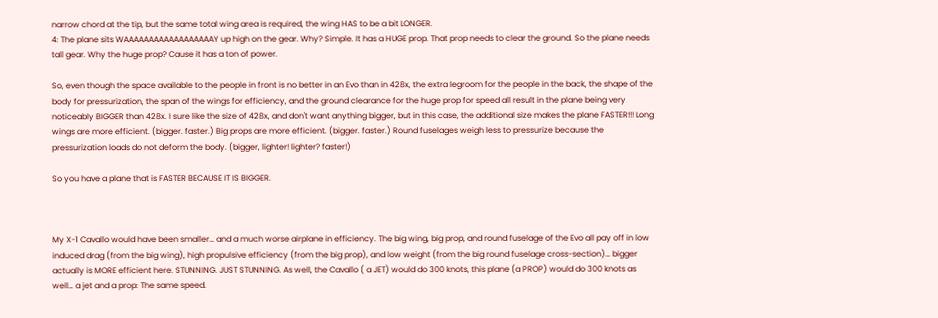narrow chord at the tip, but the same total wing area is required, the wing HAS to be a bit LONGER.
4: The plane sits WAAAAAAAAAAAAAAAAAAY up high on the gear. Why? Simple. It has a HUGE prop. That prop needs to clear the ground. So the plane needs tall gear. Why the huge prop? Cause it has a ton of power.

So, even though the space available to the people in front is no better in an Evo than in 428x, the extra legroom for the people in the back, the shape of the body for pressurization, the span of the wings for efficiency, and the ground clearance for the huge prop for speed all result in the plane being very noticeably BIGGER than 428x. I sure like the size of 428x, and don't want anything bigger, but in this case, the additional size makes the plane FASTER!!! Long wings are more efficient. (bigger. faster.) Big props are more efficient. (bigger. faster.) Round fuselages weigh less to pressurize because the pressurization loads do not deform the body. (bigger, lighter! lighter? faster!)

So you have a plane that is FASTER BECAUSE IT IS BIGGER.



My X-1 Cavallo would have been smaller… and a much worse airplane in efficiency. The big wing, big prop, and round fuselage of the Evo all pay off in low induced drag (from the big wing), high propulsive efficiency (from the big prop), and low weight (from the big round fuselage cross-section)… bigger actually is MORE efficient here. STUNNING. JUST STUNNING. As well, the Cavallo ( a JET) would do 300 knots, this plane (a PROP) would do 300 knots as well… a jet and a prop: The same speed.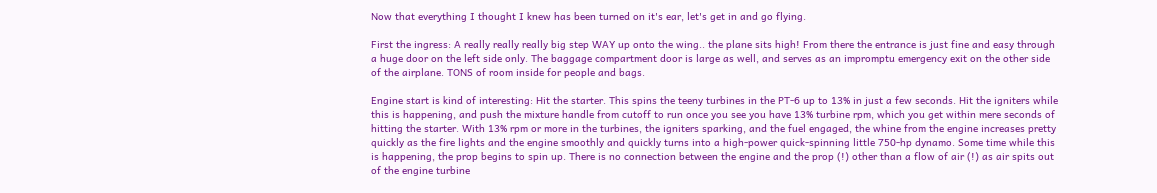Now that everything I thought I knew has been turned on it's ear, let's get in and go flying.

First the ingress: A really really really big step WAY up onto the wing.. the plane sits high! From there the entrance is just fine and easy through a huge door on the left side only. The baggage compartment door is large as well, and serves as an impromptu emergency exit on the other side of the airplane. TONS of room inside for people and bags.

Engine start is kind of interesting: Hit the starter. This spins the teeny turbines in the PT-6 up to 13% in just a few seconds. Hit the igniters while this is happening, and push the mixture handle from cutoff to run once you see you have 13% turbine rpm, which you get within mere seconds of hitting the starter. With 13% rpm or more in the turbines, the igniters sparking, and the fuel engaged, the whine from the engine increases pretty quickly as the fire lights and the engine smoothly and quickly turns into a high-power quick-spinning little 750-hp dynamo. Some time while this is happening, the prop begins to spin up. There is no connection between the engine and the prop (!) other than a flow of air (!) as air spits out of the engine turbine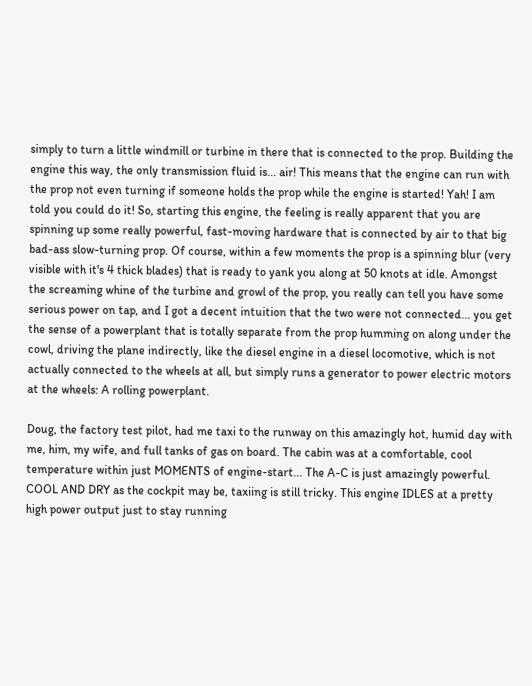simply to turn a little windmill or turbine in there that is connected to the prop. Building the engine this way, the only transmission fluid is... air! This means that the engine can run with the prop not even turning if someone holds the prop while the engine is started! Yah! I am told you could do it! So, starting this engine, the feeling is really apparent that you are spinning up some really powerful, fast-moving hardware that is connected by air to that big bad-ass slow-turning prop. Of course, within a few moments the prop is a spinning blur (very visible with it's 4 thick blades) that is ready to yank you along at 50 knots at idle. Amongst the screaming whine of the turbine and growl of the prop, you really can tell you have some serious power on tap, and I got a decent intuition that the two were not connected... you get the sense of a powerplant that is totally separate from the prop humming on along under the cowl, driving the plane indirectly, like the diesel engine in a diesel locomotive, which is not actually connected to the wheels at all, but simply runs a generator to power electric motors at the wheels: A rolling powerplant.

Doug, the factory test pilot, had me taxi to the runway on this amazingly hot, humid day with me, him, my wife, and full tanks of gas on board. The cabin was at a comfortable, cool temperature within just MOMENTS of engine-start... The A-C is just amazingly powerful. COOL AND DRY as the cockpit may be, taxiing is still tricky. This engine IDLES at a pretty high power output just to stay running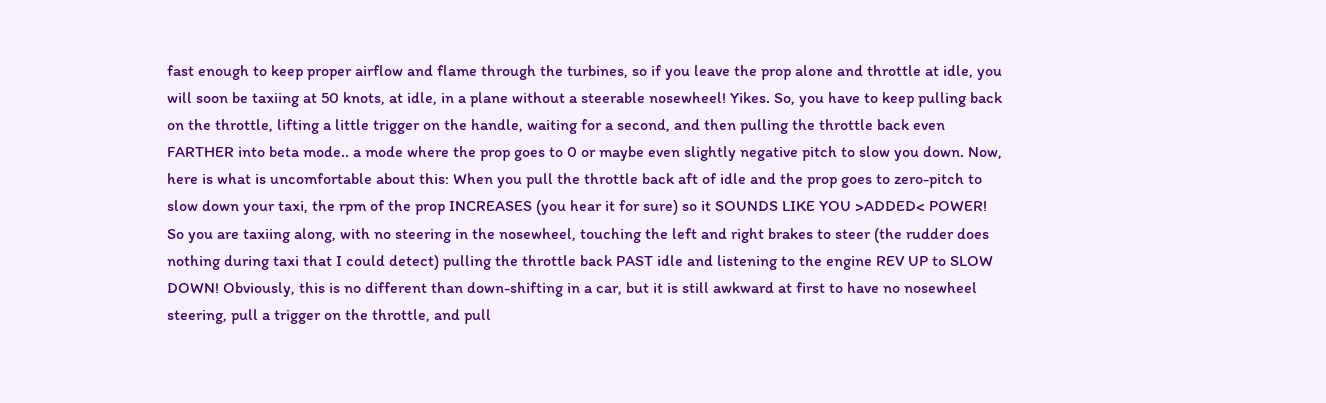fast enough to keep proper airflow and flame through the turbines, so if you leave the prop alone and throttle at idle, you will soon be taxiing at 50 knots, at idle, in a plane without a steerable nosewheel! Yikes. So, you have to keep pulling back on the throttle, lifting a little trigger on the handle, waiting for a second, and then pulling the throttle back even FARTHER into beta mode.. a mode where the prop goes to 0 or maybe even slightly negative pitch to slow you down. Now, here is what is uncomfortable about this: When you pull the throttle back aft of idle and the prop goes to zero-pitch to slow down your taxi, the rpm of the prop INCREASES (you hear it for sure) so it SOUNDS LIKE YOU >ADDED< POWER! So you are taxiing along, with no steering in the nosewheel, touching the left and right brakes to steer (the rudder does nothing during taxi that I could detect) pulling the throttle back PAST idle and listening to the engine REV UP to SLOW DOWN! Obviously, this is no different than down-shifting in a car, but it is still awkward at first to have no nosewheel steering, pull a trigger on the throttle, and pull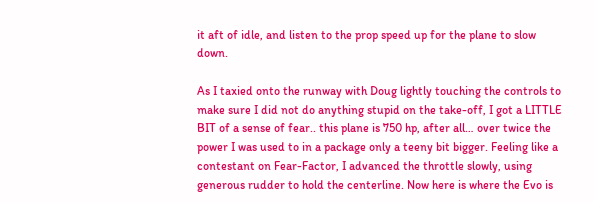it aft of idle, and listen to the prop speed up for the plane to slow down.

As I taxied onto the runway with Doug lightly touching the controls to make sure I did not do anything stupid on the take-off, I got a LITTLE BIT of a sense of fear.. this plane is 750 hp, after all… over twice the power I was used to in a package only a teeny bit bigger. Feeling like a contestant on Fear-Factor, I advanced the throttle slowly, using generous rudder to hold the centerline. Now here is where the Evo is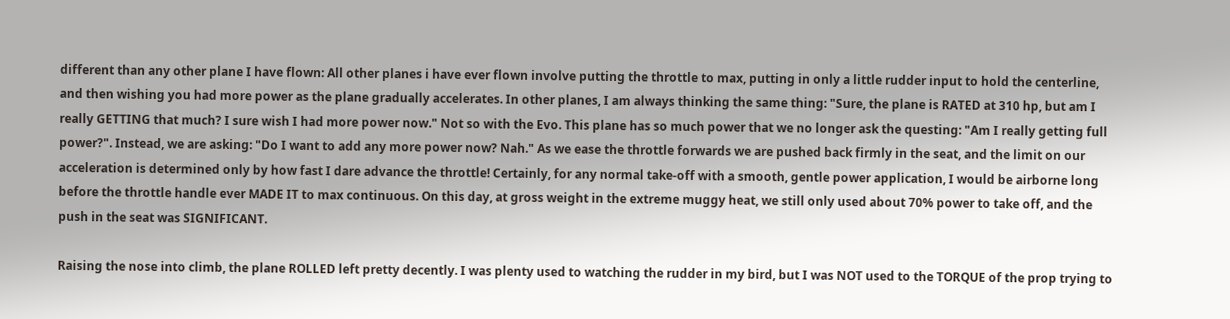different than any other plane I have flown: All other planes i have ever flown involve putting the throttle to max, putting in only a little rudder input to hold the centerline, and then wishing you had more power as the plane gradually accelerates. In other planes, I am always thinking the same thing: "Sure, the plane is RATED at 310 hp, but am I really GETTING that much? I sure wish I had more power now." Not so with the Evo. This plane has so much power that we no longer ask the questing: "Am I really getting full power?". Instead, we are asking: "Do I want to add any more power now? Nah." As we ease the throttle forwards we are pushed back firmly in the seat, and the limit on our acceleration is determined only by how fast I dare advance the throttle! Certainly, for any normal take-off with a smooth, gentle power application, I would be airborne long before the throttle handle ever MADE IT to max continuous. On this day, at gross weight in the extreme muggy heat, we still only used about 70% power to take off, and the push in the seat was SIGNIFICANT.

Raising the nose into climb, the plane ROLLED left pretty decently. I was plenty used to watching the rudder in my bird, but I was NOT used to the TORQUE of the prop trying to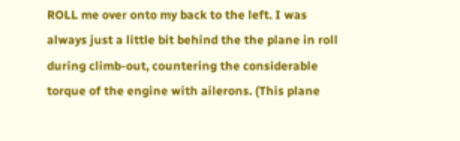ROLL me over onto my back to the left. I was always just a little bit behind the the plane in roll during climb-out, countering the considerable torque of the engine with ailerons. (This plane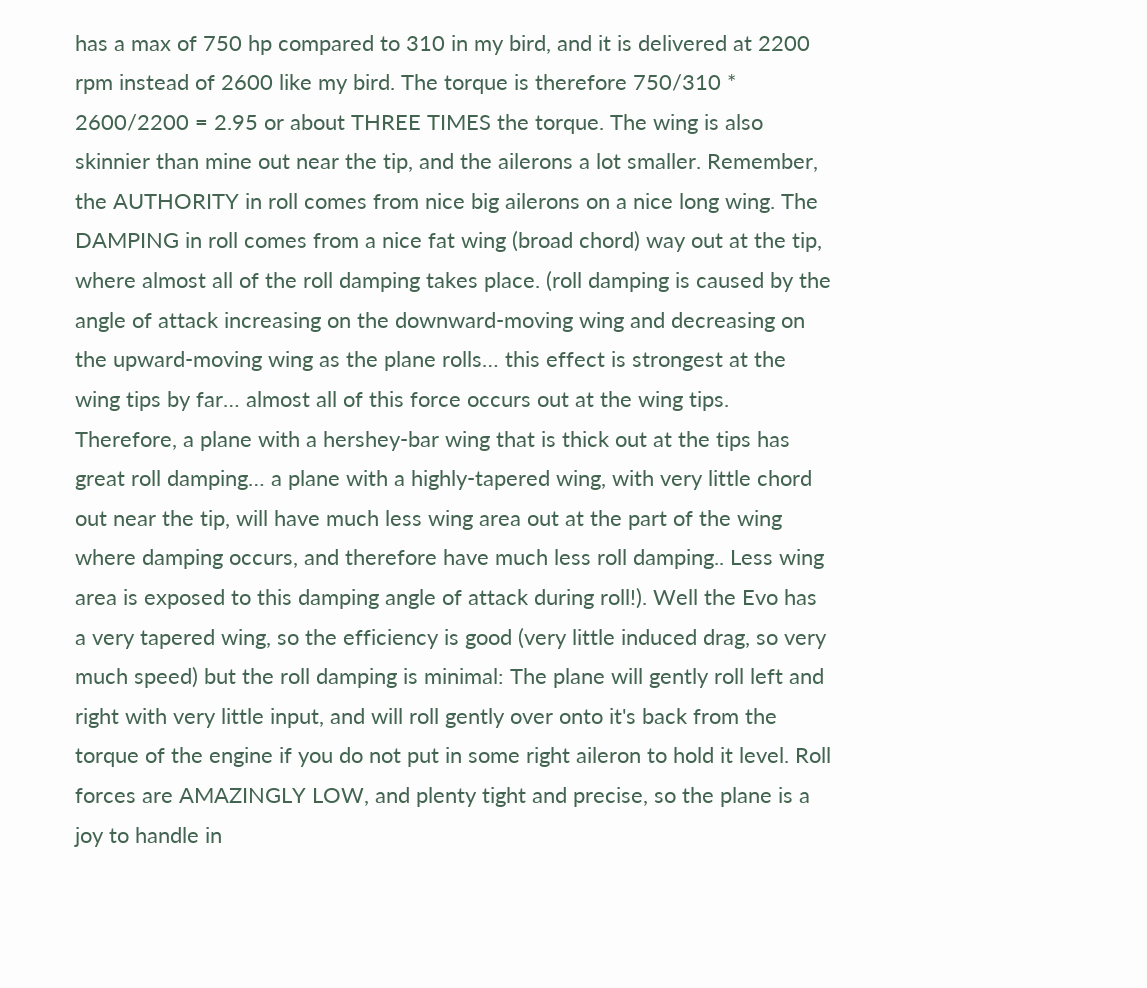has a max of 750 hp compared to 310 in my bird, and it is delivered at 2200 rpm instead of 2600 like my bird. The torque is therefore 750/310 * 2600/2200 = 2.95 or about THREE TIMES the torque. The wing is also skinnier than mine out near the tip, and the ailerons a lot smaller. Remember, the AUTHORITY in roll comes from nice big ailerons on a nice long wing. The DAMPING in roll comes from a nice fat wing (broad chord) way out at the tip, where almost all of the roll damping takes place. (roll damping is caused by the angle of attack increasing on the downward-moving wing and decreasing on the upward-moving wing as the plane rolls… this effect is strongest at the wing tips by far… almost all of this force occurs out at the wing tips. Therefore, a plane with a hershey-bar wing that is thick out at the tips has great roll damping… a plane with a highly-tapered wing, with very little chord out near the tip, will have much less wing area out at the part of the wing where damping occurs, and therefore have much less roll damping.. Less wing area is exposed to this damping angle of attack during roll!). Well the Evo has a very tapered wing, so the efficiency is good (very little induced drag, so very much speed) but the roll damping is minimal: The plane will gently roll left and right with very little input, and will roll gently over onto it's back from the torque of the engine if you do not put in some right aileron to hold it level. Roll forces are AMAZINGLY LOW, and plenty tight and precise, so the plane is a joy to handle in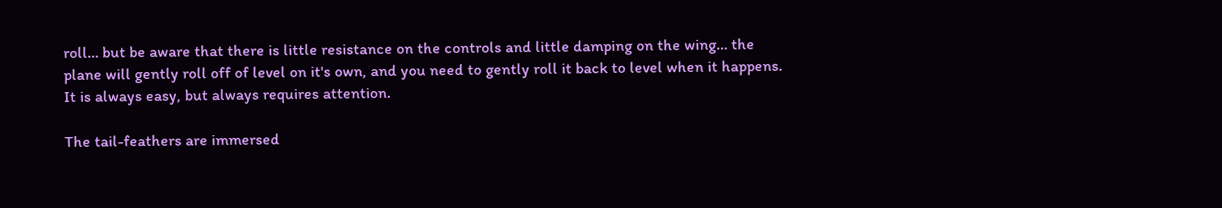roll… but be aware that there is little resistance on the controls and little damping on the wing… the plane will gently roll off of level on it's own, and you need to gently roll it back to level when it happens. It is always easy, but always requires attention.

The tail-feathers are immersed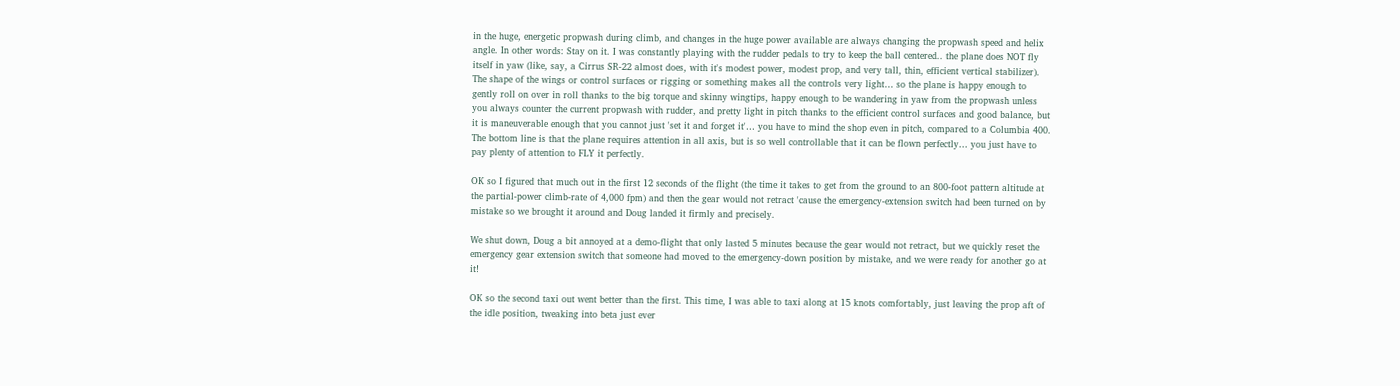in the huge, energetic propwash during climb, and changes in the huge power available are always changing the propwash speed and helix angle. In other words: Stay on it. I was constantly playing with the rudder pedals to try to keep the ball centered.. the plane does NOT fly itself in yaw (like, say, a Cirrus SR-22 almost does, with it's modest power, modest prop, and very tall, thin, efficient vertical stabilizer). The shape of the wings or control surfaces or rigging or something makes all the controls very light… so the plane is happy enough to gently roll on over in roll thanks to the big torque and skinny wingtips, happy enough to be wandering in yaw from the propwash unless you always counter the current propwash with rudder, and pretty light in pitch thanks to the efficient control surfaces and good balance, but it is maneuverable enough that you cannot just 'set it and forget it'… you have to mind the shop even in pitch, compared to a Columbia 400. The bottom line is that the plane requires attention in all axis, but is so well controllable that it can be flown perfectly… you just have to pay plenty of attention to FLY it perfectly.

OK so I figured that much out in the first 12 seconds of the flight (the time it takes to get from the ground to an 800-foot pattern altitude at the partial-power climb-rate of 4,000 fpm) and then the gear would not retract 'cause the emergency-extension switch had been turned on by mistake so we brought it around and Doug landed it firmly and precisely.

We shut down, Doug a bit annoyed at a demo-flight that only lasted 5 minutes because the gear would not retract, but we quickly reset the emergency gear extension switch that someone had moved to the emergency-down position by mistake, and we were ready for another go at it!

OK so the second taxi out went better than the first. This time, I was able to taxi along at 15 knots comfortably, just leaving the prop aft of the idle position, tweaking into beta just ever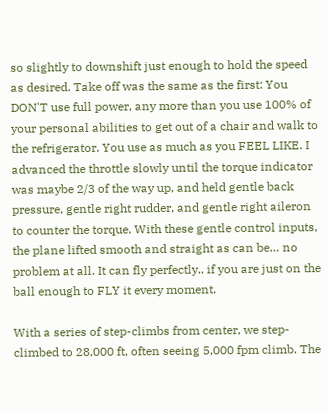so slightly to downshift just enough to hold the speed as desired. Take off was the same as the first: You DON'T use full power, any more than you use 100% of your personal abilities to get out of a chair and walk to the refrigerator. You use as much as you FEEL LIKE. I advanced the throttle slowly until the torque indicator was maybe 2/3 of the way up, and held gentle back pressure, gentle right rudder, and gentle right aileron to counter the torque. With these gentle control inputs, the plane lifted smooth and straight as can be… no problem at all. It can fly perfectly.. if you are just on the ball enough to FLY it every moment.

With a series of step-climbs from center, we step-climbed to 28,000 ft, often seeing 5,000 fpm climb. The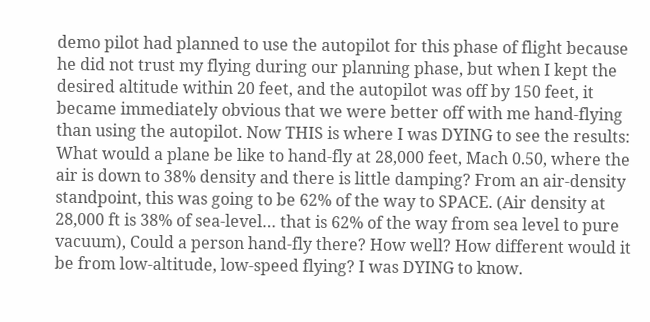demo pilot had planned to use the autopilot for this phase of flight because he did not trust my flying during our planning phase, but when I kept the desired altitude within 20 feet, and the autopilot was off by 150 feet, it became immediately obvious that we were better off with me hand-flying than using the autopilot. Now THIS is where I was DYING to see the results: What would a plane be like to hand-fly at 28,000 feet, Mach 0.50, where the air is down to 38% density and there is little damping? From an air-density standpoint, this was going to be 62% of the way to SPACE. (Air density at 28,000 ft is 38% of sea-level… that is 62% of the way from sea level to pure vacuum), Could a person hand-fly there? How well? How different would it be from low-altitude, low-speed flying? I was DYING to know.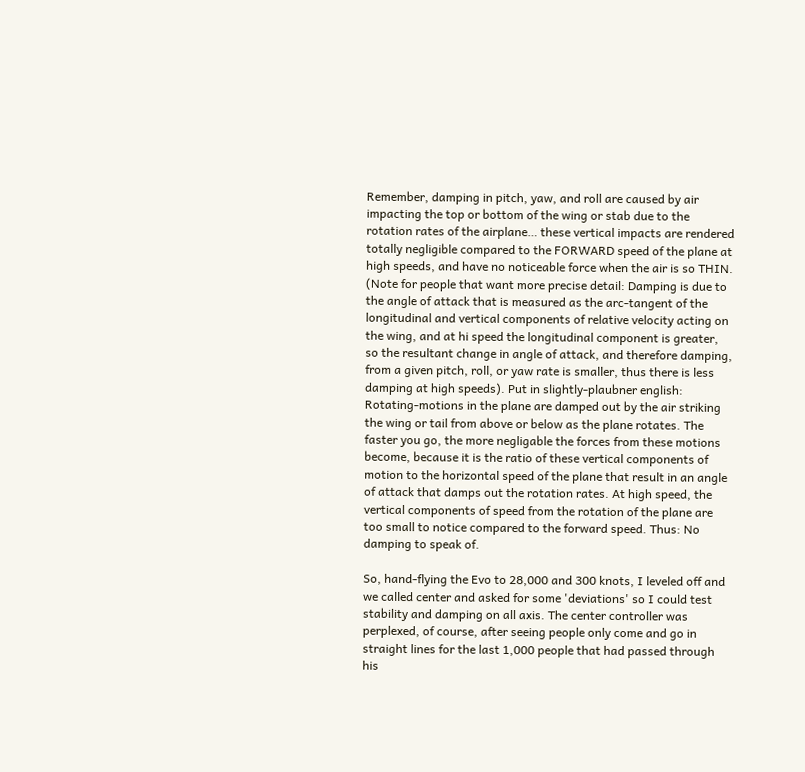Remember, damping in pitch, yaw, and roll are caused by air impacting the top or bottom of the wing or stab due to the rotation rates of the airplane… these vertical impacts are rendered totally negligible compared to the FORWARD speed of the plane at high speeds, and have no noticeable force when the air is so THIN. (Note for people that want more precise detail: Damping is due to the angle of attack that is measured as the arc-tangent of the longitudinal and vertical components of relative velocity acting on the wing, and at hi speed the longitudinal component is greater, so the resultant change in angle of attack, and therefore damping, from a given pitch, roll, or yaw rate is smaller, thus there is less damping at high speeds). Put in slightly-plaubner english: Rotating-motions in the plane are damped out by the air striking the wing or tail from above or below as the plane rotates. The faster you go, the more negligable the forces from these motions become, because it is the ratio of these vertical components of motion to the horizontal speed of the plane that result in an angle of attack that damps out the rotation rates. At high speed, the vertical components of speed from the rotation of the plane are too small to notice compared to the forward speed. Thus: No damping to speak of.

So, hand-flying the Evo to 28,000 and 300 knots, I leveled off and we called center and asked for some 'deviations' so I could test stability and damping on all axis. The center controller was perplexed, of course, after seeing people only come and go in straight lines for the last 1,000 people that had passed through his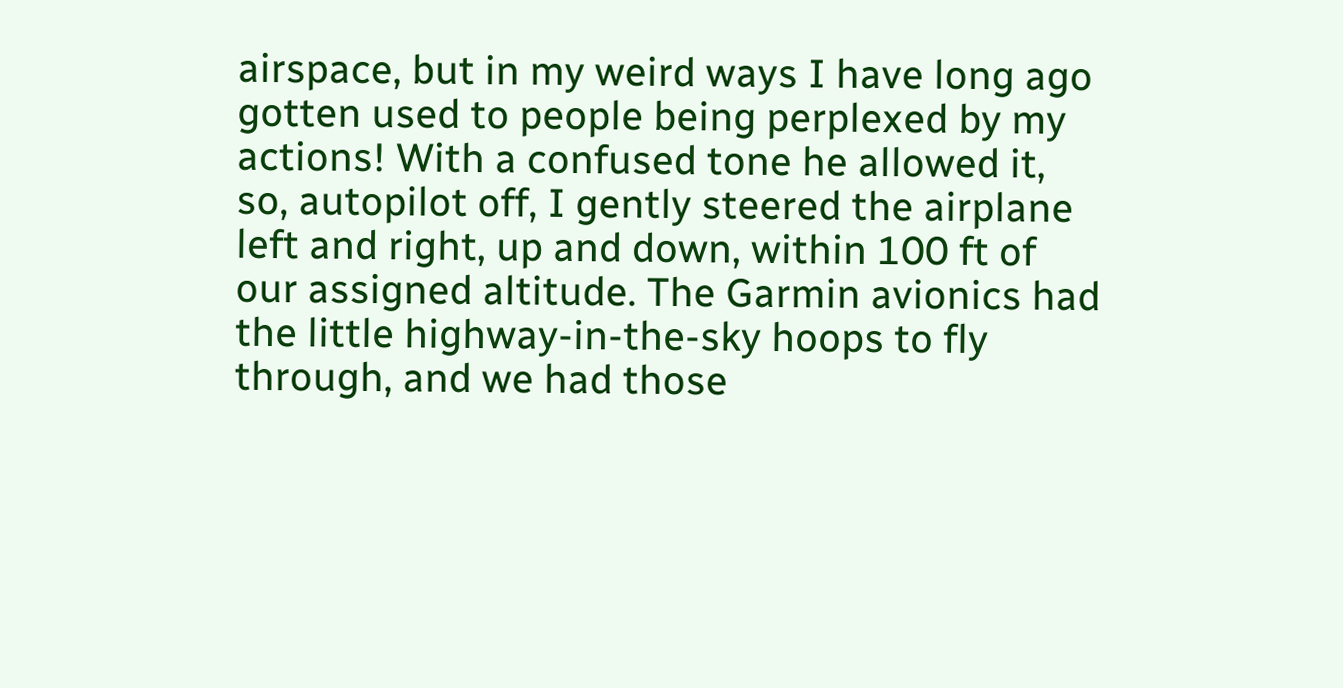airspace, but in my weird ways I have long ago gotten used to people being perplexed by my actions! With a confused tone he allowed it, so, autopilot off, I gently steered the airplane left and right, up and down, within 100 ft of our assigned altitude. The Garmin avionics had the little highway-in-the-sky hoops to fly through, and we had those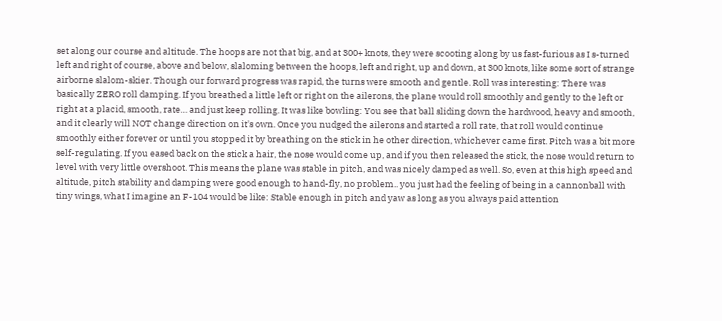set along our course and altitude. The hoops are not that big, and at 300+ knots, they were scooting along by us fast-furious as I s-turned left and right of course, above and below, slaloming between the hoops, left and right, up and down, at 300 knots, like some sort of strange airborne slalom-skier. Though our forward progress was rapid, the turns were smooth and gentle. Roll was interesting: There was basically ZERO roll damping. If you breathed a little left or right on the ailerons, the plane would roll smoothly and gently to the left or right at a placid, smooth, rate… and just keep rolling. It was like bowling: You see that ball sliding down the hardwood, heavy and smooth, and it clearly will NOT change direction on it's own. Once you nudged the ailerons and started a roll rate, that roll would continue smoothly either forever or until you stopped it by breathing on the stick in he other direction, whichever came first. Pitch was a bit more self-regulating. If you eased back on the stick a hair, the nose would come up, and if you then released the stick, the nose would return to level with very little overshoot. This means the plane was stable in pitch, and was nicely damped as well. So, even at this high speed and altitude, pitch stability and damping were good enough to hand-fly, no problem.. you just had the feeling of being in a cannonball with tiny wings, what I imagine an F-104 would be like: Stable enough in pitch and yaw as long as you always paid attention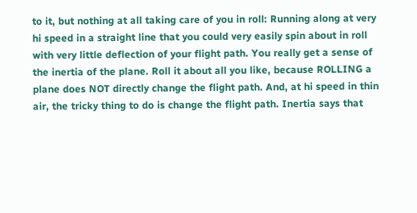to it, but nothing at all taking care of you in roll: Running along at very hi speed in a straight line that you could very easily spin about in roll with very little deflection of your flight path. You really get a sense of the inertia of the plane. Roll it about all you like, because ROLLING a plane does NOT directly change the flight path. And, at hi speed in thin air, the tricky thing to do is change the flight path. Inertia says that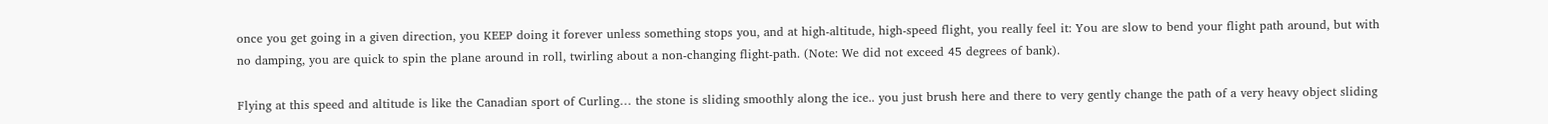once you get going in a given direction, you KEEP doing it forever unless something stops you, and at high-altitude, high-speed flight, you really feel it: You are slow to bend your flight path around, but with no damping, you are quick to spin the plane around in roll, twirling about a non-changing flight-path. (Note: We did not exceed 45 degrees of bank).

Flying at this speed and altitude is like the Canadian sport of Curling… the stone is sliding smoothly along the ice.. you just brush here and there to very gently change the path of a very heavy object sliding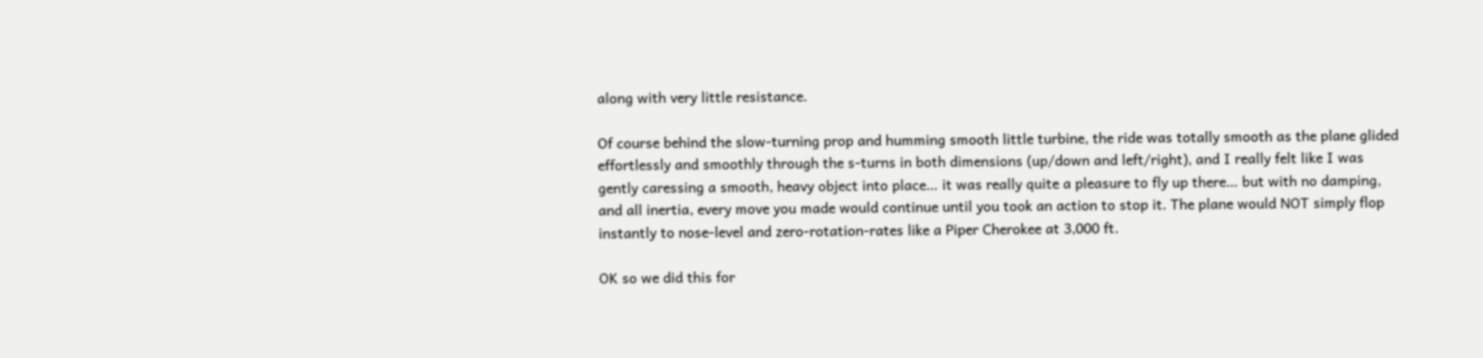along with very little resistance.

Of course behind the slow-turning prop and humming smooth little turbine, the ride was totally smooth as the plane glided effortlessly and smoothly through the s-turns in both dimensions (up/down and left/right), and I really felt like I was gently caressing a smooth, heavy object into place… it was really quite a pleasure to fly up there… but with no damping, and all inertia, every move you made would continue until you took an action to stop it. The plane would NOT simply flop instantly to nose-level and zero-rotation-rates like a Piper Cherokee at 3,000 ft.

OK so we did this for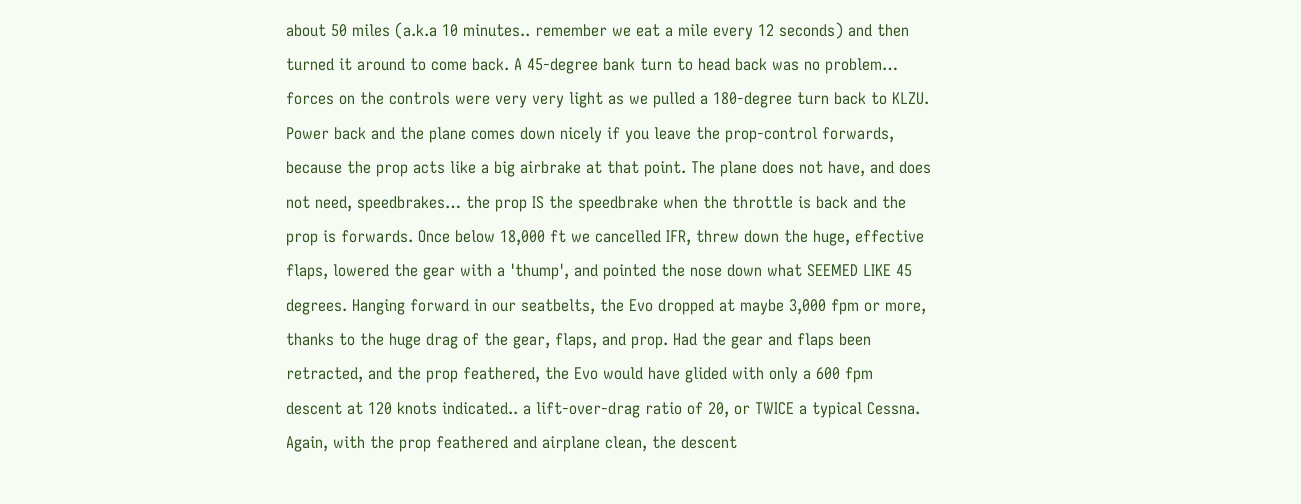about 50 miles (a.k.a 10 minutes.. remember we eat a mile every 12 seconds) and then turned it around to come back. A 45-degree bank turn to head back was no problem… forces on the controls were very very light as we pulled a 180-degree turn back to KLZU. Power back and the plane comes down nicely if you leave the prop-control forwards, because the prop acts like a big airbrake at that point. The plane does not have, and does not need, speedbrakes… the prop IS the speedbrake when the throttle is back and the prop is forwards. Once below 18,000 ft we cancelled IFR, threw down the huge, effective flaps, lowered the gear with a 'thump', and pointed the nose down what SEEMED LIKE 45 degrees. Hanging forward in our seatbelts, the Evo dropped at maybe 3,000 fpm or more, thanks to the huge drag of the gear, flaps, and prop. Had the gear and flaps been retracted, and the prop feathered, the Evo would have glided with only a 600 fpm descent at 120 knots indicated.. a lift-over-drag ratio of 20, or TWICE a typical Cessna. Again, with the prop feathered and airplane clean, the descent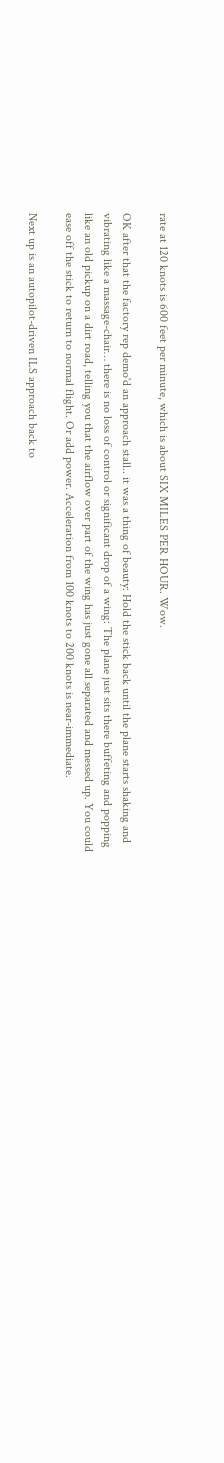rate at 120 knots is 600 feet per minute, which is about SIX MILES PER HOUR. Wow.

OK after that the factory rep demo'd an approach stall.. it was a thing of beauty: Hold the stick back until the plane starts shaking and vibrating like a massage-chair… there is no loss of control or significant drop of a wing: The plane just sits there buffeting and popping like an old pickup on a dirt road, telling you that the airflow over part of the wing has just gone all separated and messed up. You could ease off the stick to return to normal flight. Or add power. Acceleration from 100 knots to 200 knots is near-immediate.

Next up is an autopilot-driven ILS approach back to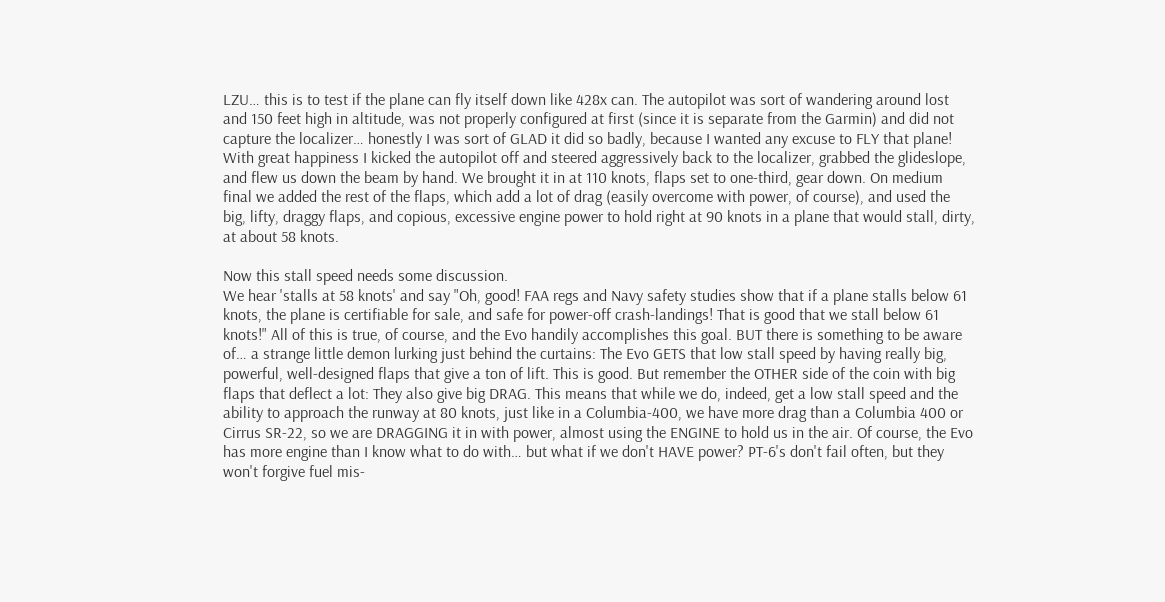LZU… this is to test if the plane can fly itself down like 428x can. The autopilot was sort of wandering around lost and 150 feet high in altitude, was not properly configured at first (since it is separate from the Garmin) and did not capture the localizer… honestly I was sort of GLAD it did so badly, because I wanted any excuse to FLY that plane! With great happiness I kicked the autopilot off and steered aggressively back to the localizer, grabbed the glideslope, and flew us down the beam by hand. We brought it in at 110 knots, flaps set to one-third, gear down. On medium final we added the rest of the flaps, which add a lot of drag (easily overcome with power, of course), and used the big, lifty, draggy flaps, and copious, excessive engine power to hold right at 90 knots in a plane that would stall, dirty, at about 58 knots.

Now this stall speed needs some discussion.
We hear 'stalls at 58 knots' and say "Oh, good! FAA regs and Navy safety studies show that if a plane stalls below 61 knots, the plane is certifiable for sale, and safe for power-off crash-landings! That is good that we stall below 61 knots!" All of this is true, of course, and the Evo handily accomplishes this goal. BUT there is something to be aware of… a strange little demon lurking just behind the curtains: The Evo GETS that low stall speed by having really big, powerful, well-designed flaps that give a ton of lift. This is good. But remember the OTHER side of the coin with big flaps that deflect a lot: They also give big DRAG. This means that while we do, indeed, get a low stall speed and the ability to approach the runway at 80 knots, just like in a Columbia-400, we have more drag than a Columbia 400 or Cirrus SR-22, so we are DRAGGING it in with power, almost using the ENGINE to hold us in the air. Of course, the Evo has more engine than I know what to do with… but what if we don't HAVE power? PT-6's don't fail often, but they won't forgive fuel mis-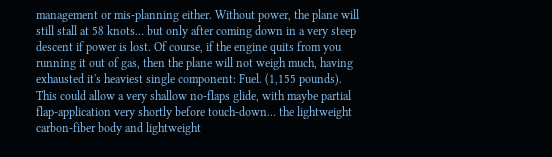management or mis-planning either. Without power, the plane will still stall at 58 knots… but only after coming down in a very steep descent if power is lost. Of course, if the engine quits from you running it out of gas, then the plane will not weigh much, having exhausted it's heaviest single component: Fuel. (1,155 pounds). This could allow a very shallow no-flaps glide, with maybe partial flap-application very shortly before touch-down… the lightweight carbon-fiber body and lightweight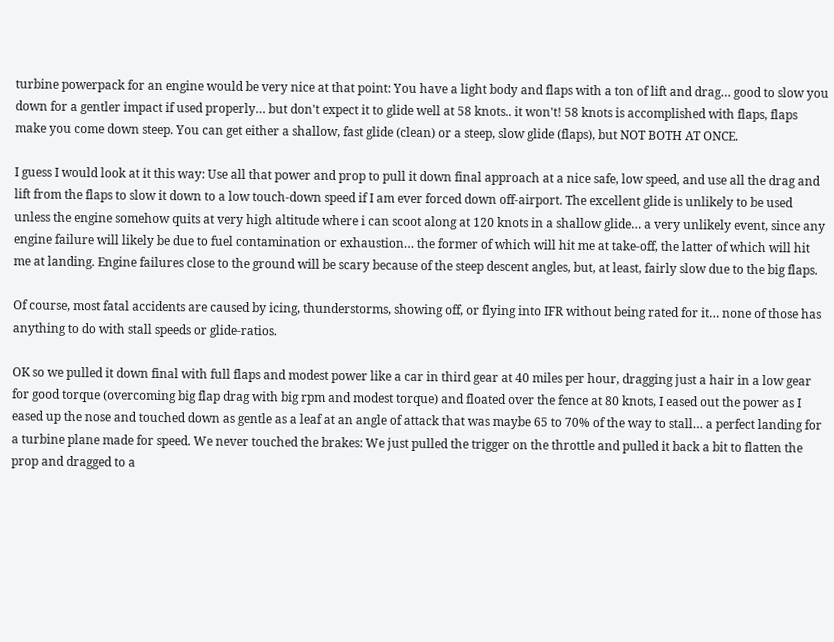turbine powerpack for an engine would be very nice at that point: You have a light body and flaps with a ton of lift and drag… good to slow you down for a gentler impact if used properly… but don't expect it to glide well at 58 knots.. it won't! 58 knots is accomplished with flaps, flaps make you come down steep. You can get either a shallow, fast glide (clean) or a steep, slow glide (flaps), but NOT BOTH AT ONCE.

I guess I would look at it this way: Use all that power and prop to pull it down final approach at a nice safe, low speed, and use all the drag and lift from the flaps to slow it down to a low touch-down speed if I am ever forced down off-airport. The excellent glide is unlikely to be used unless the engine somehow quits at very high altitude where i can scoot along at 120 knots in a shallow glide… a very unlikely event, since any engine failure will likely be due to fuel contamination or exhaustion… the former of which will hit me at take-off, the latter of which will hit me at landing. Engine failures close to the ground will be scary because of the steep descent angles, but, at least, fairly slow due to the big flaps.

Of course, most fatal accidents are caused by icing, thunderstorms, showing off, or flying into IFR without being rated for it… none of those has anything to do with stall speeds or glide-ratios.

OK so we pulled it down final with full flaps and modest power like a car in third gear at 40 miles per hour, dragging just a hair in a low gear for good torque (overcoming big flap drag with big rpm and modest torque) and floated over the fence at 80 knots, I eased out the power as I eased up the nose and touched down as gentle as a leaf at an angle of attack that was maybe 65 to 70% of the way to stall… a perfect landing for a turbine plane made for speed. We never touched the brakes: We just pulled the trigger on the throttle and pulled it back a bit to flatten the prop and dragged to a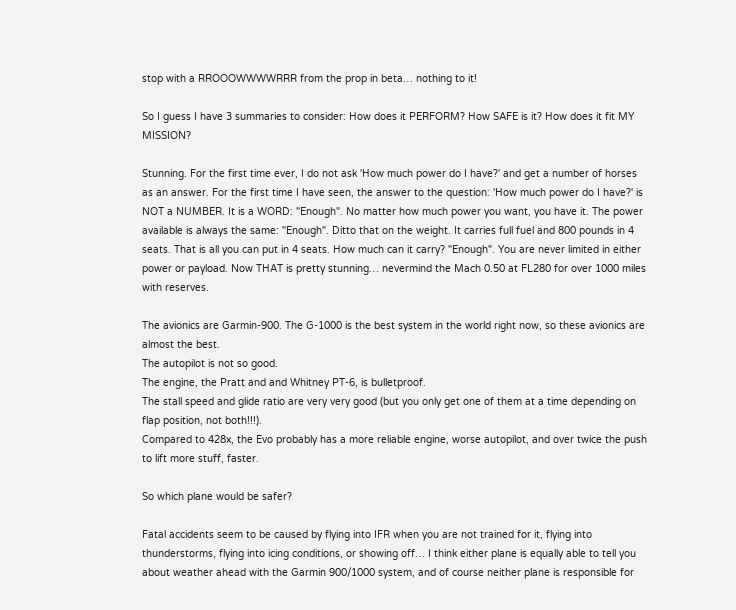stop with a RROOOWWWWRRR from the prop in beta… nothing to it!

So I guess I have 3 summaries to consider: How does it PERFORM? How SAFE is it? How does it fit MY MISSION?

Stunning. For the first time ever, I do not ask 'How much power do I have?' and get a number of horses as an answer. For the first time I have seen, the answer to the question: 'How much power do I have?' is NOT a NUMBER. It is a WORD: "Enough". No matter how much power you want, you have it. The power available is always the same: "Enough". Ditto that on the weight. It carries full fuel and 800 pounds in 4 seats. That is all you can put in 4 seats. How much can it carry? "Enough". You are never limited in either power or payload. Now THAT is pretty stunning… nevermind the Mach 0.50 at FL280 for over 1000 miles with reserves.

The avionics are Garmin-900. The G-1000 is the best system in the world right now, so these avionics are almost the best.
The autopilot is not so good.
The engine, the Pratt and and Whitney PT-6, is bulletproof.
The stall speed and glide ratio are very very good (but you only get one of them at a time depending on flap position, not both!!!).
Compared to 428x, the Evo probably has a more reliable engine, worse autopilot, and over twice the push to lift more stuff, faster.

So which plane would be safer?

Fatal accidents seem to be caused by flying into IFR when you are not trained for it, flying into thunderstorms, flying into icing conditions, or showing off… I think either plane is equally able to tell you about weather ahead with the Garmin 900/1000 system, and of course neither plane is responsible for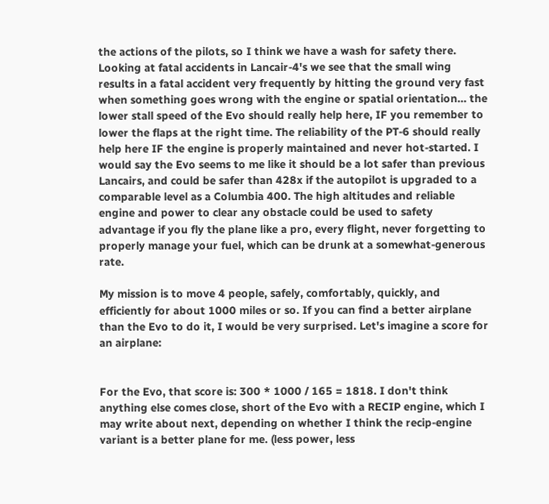the actions of the pilots, so I think we have a wash for safety there. Looking at fatal accidents in Lancair-4's we see that the small wing results in a fatal accident very frequently by hitting the ground very fast when something goes wrong with the engine or spatial orientation… the lower stall speed of the Evo should really help here, IF you remember to lower the flaps at the right time. The reliability of the PT-6 should really help here IF the engine is properly maintained and never hot-started. I would say the Evo seems to me like it should be a lot safer than previous Lancairs, and could be safer than 428x if the autopilot is upgraded to a comparable level as a Columbia 400. The high altitudes and reliable engine and power to clear any obstacle could be used to safety advantage if you fly the plane like a pro, every flight, never forgetting to properly manage your fuel, which can be drunk at a somewhat-generous rate.

My mission is to move 4 people, safely, comfortably, quickly, and efficiently for about 1000 miles or so. If you can find a better airplane than the Evo to do it, I would be very surprised. Let's imagine a score for an airplane:


For the Evo, that score is: 300 * 1000 / 165 = 1818. I don't think anything else comes close, short of the Evo with a RECIP engine, which I may write about next, depending on whether I think the recip-engine variant is a better plane for me. (less power, less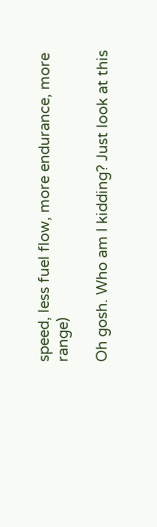speed, less fuel flow, more endurance, more range)

Oh gosh. Who am I kidding? Just look at this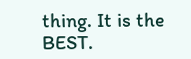thing. It is the BEST.